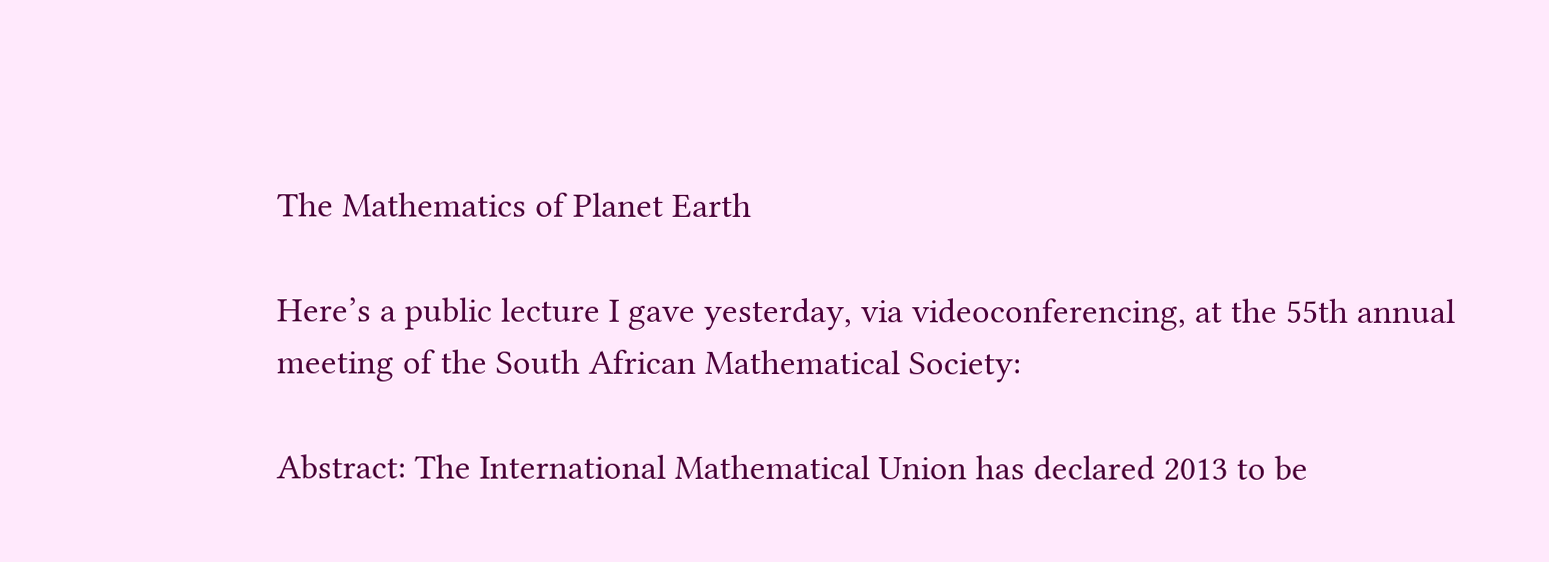The Mathematics of Planet Earth

Here’s a public lecture I gave yesterday, via videoconferencing, at the 55th annual meeting of the South African Mathematical Society:

Abstract: The International Mathematical Union has declared 2013 to be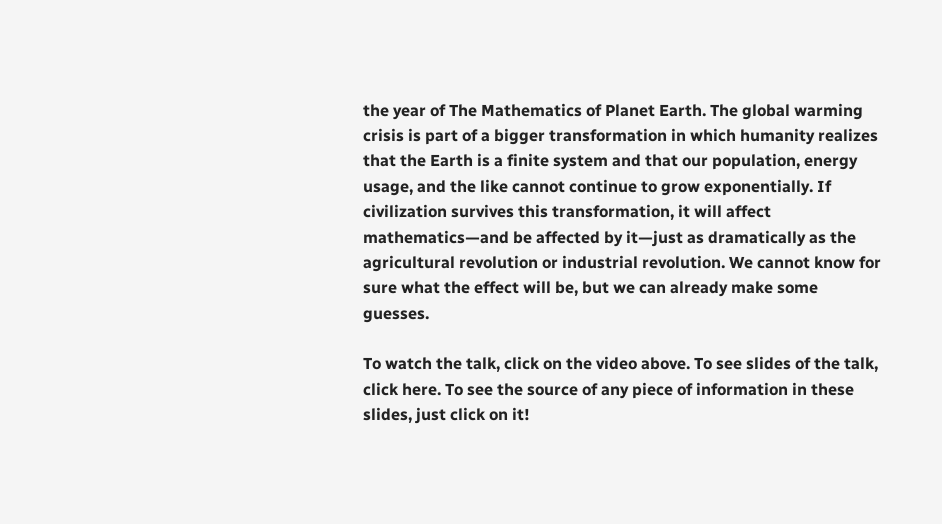the year of The Mathematics of Planet Earth. The global warming crisis is part of a bigger transformation in which humanity realizes that the Earth is a finite system and that our population, energy usage, and the like cannot continue to grow exponentially. If civilization survives this transformation, it will affect mathematics—and be affected by it—just as dramatically as the agricultural revolution or industrial revolution. We cannot know for sure what the effect will be, but we can already make some guesses.

To watch the talk, click on the video above. To see slides of the talk, click here. To see the source of any piece of information in these slides, just click on it!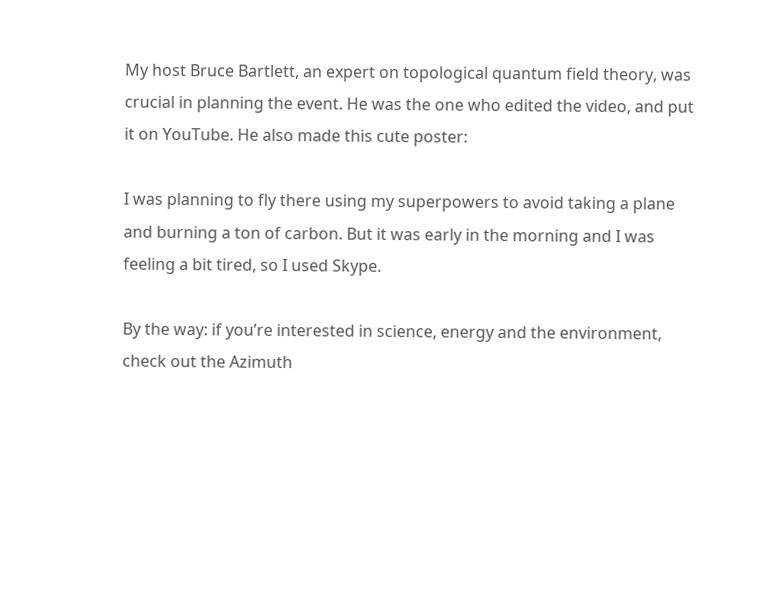My host Bruce Bartlett, an expert on topological quantum field theory, was crucial in planning the event. He was the one who edited the video, and put it on YouTube. He also made this cute poster:

I was planning to fly there using my superpowers to avoid taking a plane and burning a ton of carbon. But it was early in the morning and I was feeling a bit tired, so I used Skype.

By the way: if you’re interested in science, energy and the environment, check out the Azimuth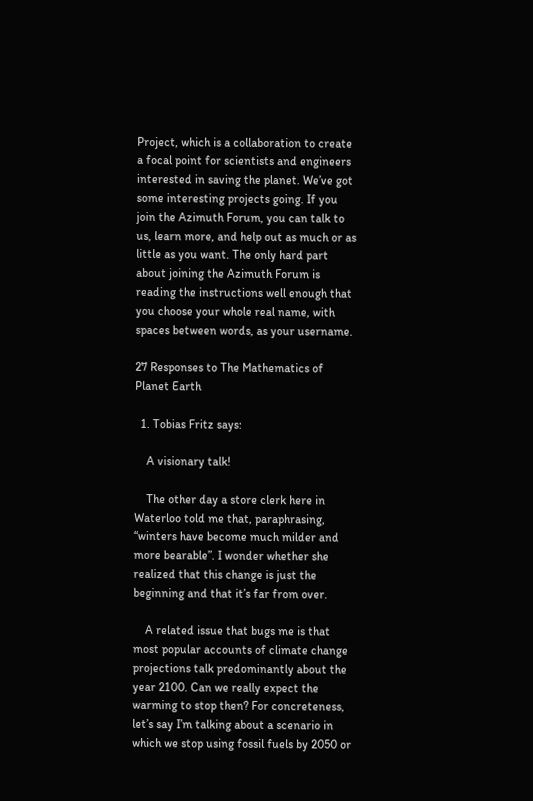Project, which is a collaboration to create a focal point for scientists and engineers interested in saving the planet. We’ve got some interesting projects going. If you join the Azimuth Forum, you can talk to us, learn more, and help out as much or as little as you want. The only hard part about joining the Azimuth Forum is reading the instructions well enough that you choose your whole real name, with spaces between words, as your username.

27 Responses to The Mathematics of Planet Earth

  1. Tobias Fritz says:

    A visionary talk!

    The other day a store clerk here in Waterloo told me that, paraphrasing, “winters have become much milder and more bearable”. I wonder whether she realized that this change is just the beginning and that it’s far from over.

    A related issue that bugs me is that most popular accounts of climate change projections talk predominantly about the year 2100. Can we really expect the warming to stop then? For concreteness, let’s say I’m talking about a scenario in which we stop using fossil fuels by 2050 or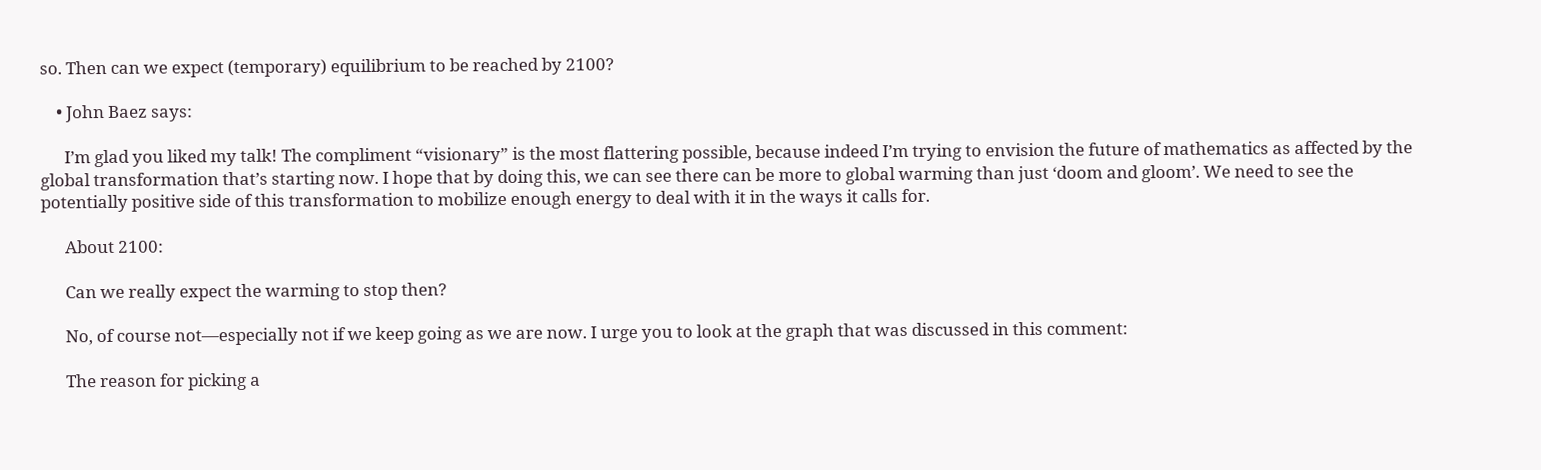so. Then can we expect (temporary) equilibrium to be reached by 2100?

    • John Baez says:

      I’m glad you liked my talk! The compliment “visionary” is the most flattering possible, because indeed I’m trying to envision the future of mathematics as affected by the global transformation that’s starting now. I hope that by doing this, we can see there can be more to global warming than just ‘doom and gloom’. We need to see the potentially positive side of this transformation to mobilize enough energy to deal with it in the ways it calls for.

      About 2100:

      Can we really expect the warming to stop then?

      No, of course not—especially not if we keep going as we are now. I urge you to look at the graph that was discussed in this comment:

      The reason for picking a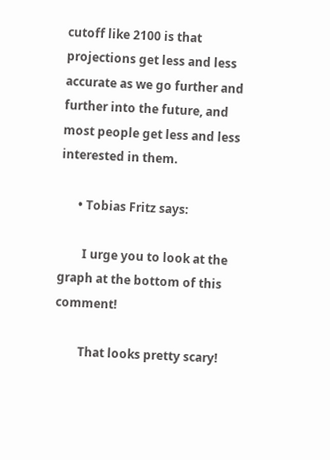cutoff like 2100 is that projections get less and less accurate as we go further and further into the future, and most people get less and less interested in them.

      • Tobias Fritz says:

        I urge you to look at the graph at the bottom of this comment!

        That looks pretty scary!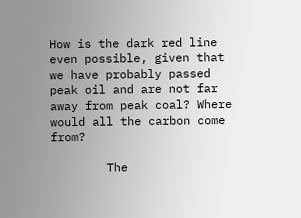How is the dark red line even possible, given that we have probably passed peak oil and are not far away from peak coal? Where would all the carbon come from?

        The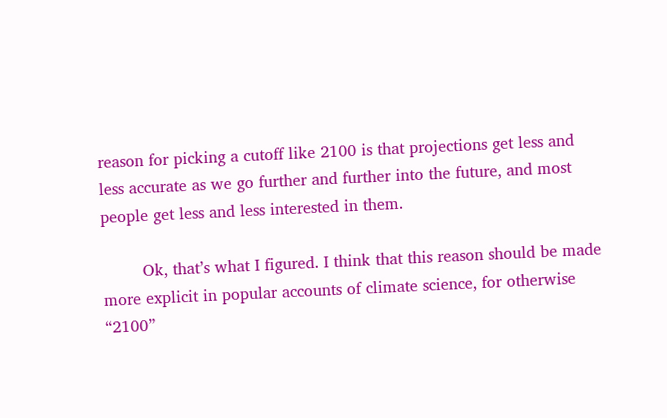reason for picking a cutoff like 2100 is that projections get less and less accurate as we go further and further into the future, and most people get less and less interested in them.

        Ok, that’s what I figured. I think that this reason should be made more explicit in popular accounts of climate science, for otherwise “2100”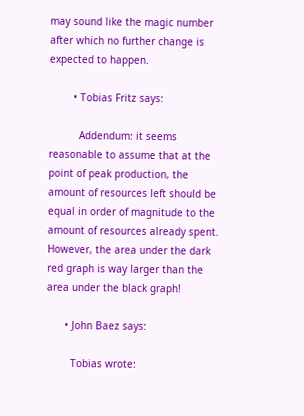may sound like the magic number after which no further change is expected to happen.

        • Tobias Fritz says:

          Addendum: it seems reasonable to assume that at the point of peak production, the amount of resources left should be equal in order of magnitude to the amount of resources already spent. However, the area under the dark red graph is way larger than the area under the black graph!

      • John Baez says:

        Tobias wrote: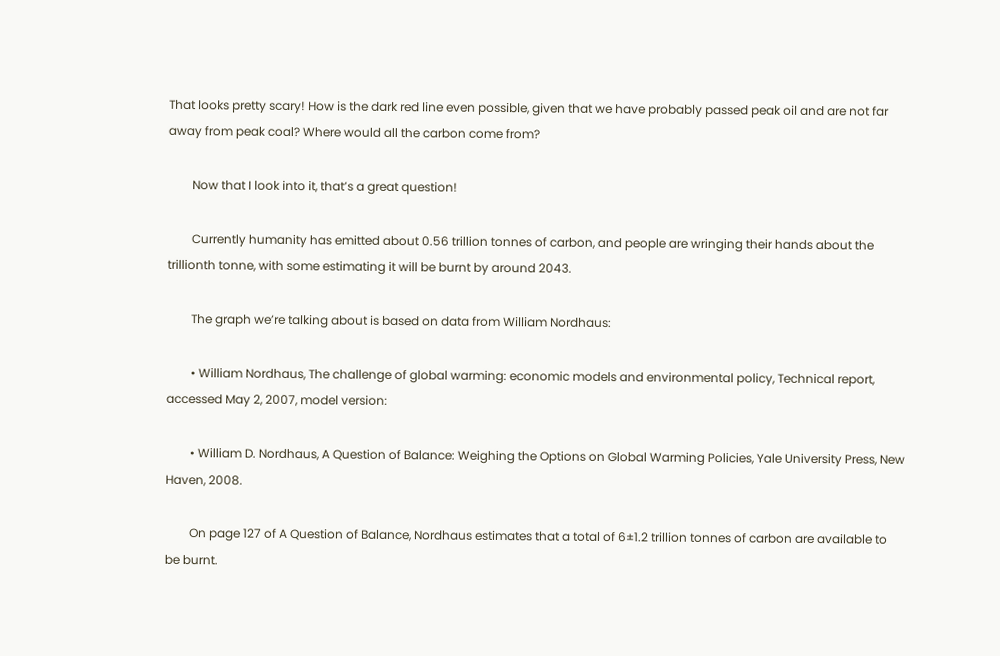That looks pretty scary! How is the dark red line even possible, given that we have probably passed peak oil and are not far away from peak coal? Where would all the carbon come from?

        Now that I look into it, that’s a great question!

        Currently humanity has emitted about 0.56 trillion tonnes of carbon, and people are wringing their hands about the trillionth tonne, with some estimating it will be burnt by around 2043.

        The graph we’re talking about is based on data from William Nordhaus:

        • William Nordhaus, The challenge of global warming: economic models and environmental policy, Technical report, accessed May 2, 2007, model version:

        • William D. Nordhaus, A Question of Balance: Weighing the Options on Global Warming Policies, Yale University Press, New Haven, 2008.

        On page 127 of A Question of Balance, Nordhaus estimates that a total of 6±1.2 trillion tonnes of carbon are available to be burnt.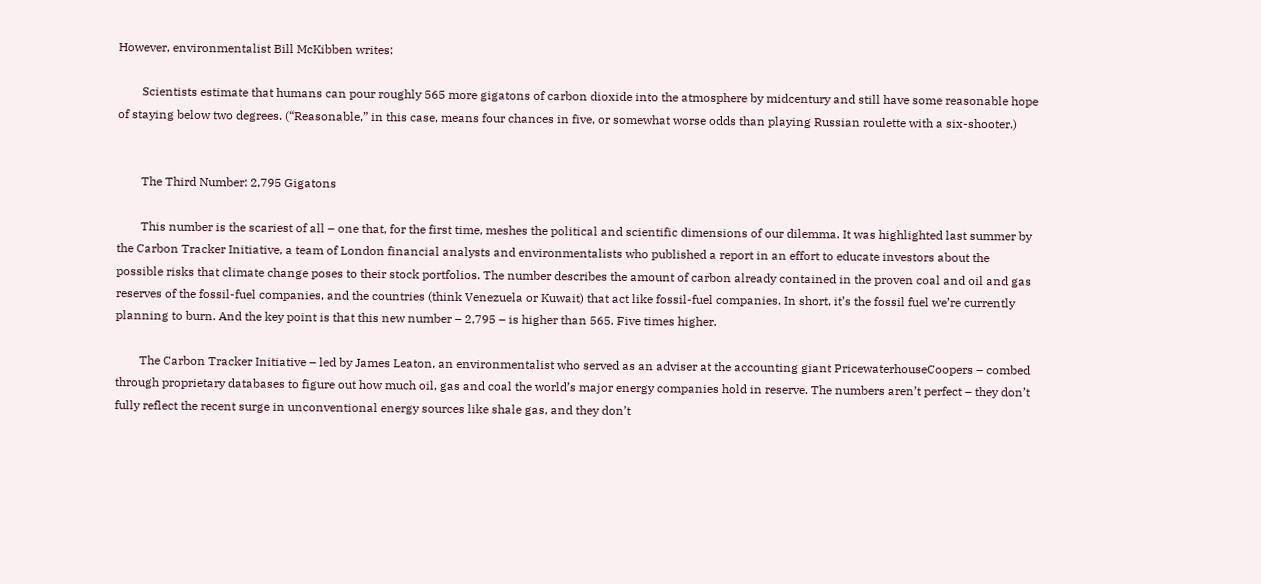However, environmentalist Bill McKibben writes:

        Scientists estimate that humans can pour roughly 565 more gigatons of carbon dioxide into the atmosphere by midcentury and still have some reasonable hope of staying below two degrees. (“Reasonable,” in this case, means four chances in five, or somewhat worse odds than playing Russian roulette with a six-shooter.)


        The Third Number: 2,795 Gigatons

        This number is the scariest of all – one that, for the first time, meshes the political and scientific dimensions of our dilemma. It was highlighted last summer by the Carbon Tracker Initiative, a team of London financial analysts and environmentalists who published a report in an effort to educate investors about the possible risks that climate change poses to their stock portfolios. The number describes the amount of carbon already contained in the proven coal and oil and gas reserves of the fossil-fuel companies, and the countries (think Venezuela or Kuwait) that act like fossil-fuel companies. In short, it’s the fossil fuel we’re currently planning to burn. And the key point is that this new number – 2,795 – is higher than 565. Five times higher.

        The Carbon Tracker Initiative – led by James Leaton, an environmentalist who served as an adviser at the accounting giant PricewaterhouseCoopers – combed through proprietary databases to figure out how much oil, gas and coal the world’s major energy companies hold in reserve. The numbers aren’t perfect – they don’t fully reflect the recent surge in unconventional energy sources like shale gas, and they don’t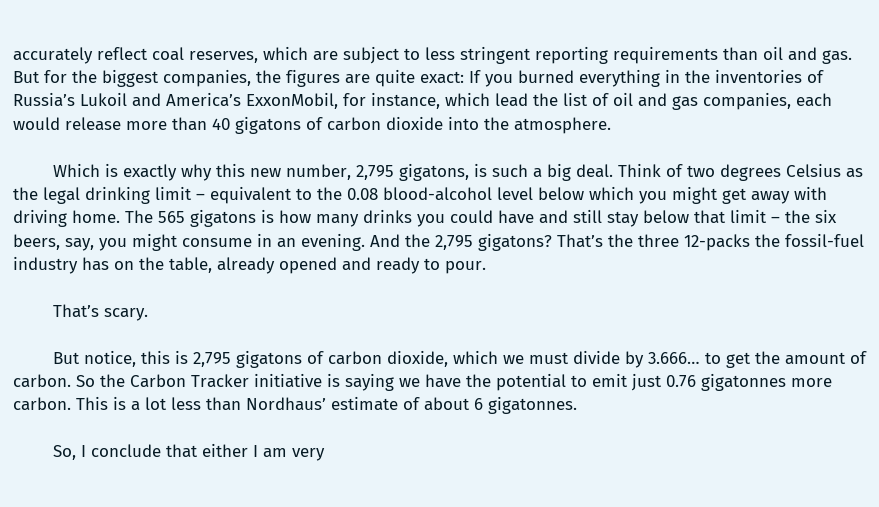accurately reflect coal reserves, which are subject to less stringent reporting requirements than oil and gas. But for the biggest companies, the figures are quite exact: If you burned everything in the inventories of Russia’s Lukoil and America’s ExxonMobil, for instance, which lead the list of oil and gas companies, each would release more than 40 gigatons of carbon dioxide into the atmosphere.

        Which is exactly why this new number, 2,795 gigatons, is such a big deal. Think of two degrees Celsius as the legal drinking limit – equivalent to the 0.08 blood-alcohol level below which you might get away with driving home. The 565 gigatons is how many drinks you could have and still stay below that limit – the six beers, say, you might consume in an evening. And the 2,795 gigatons? That’s the three 12-packs the fossil-fuel industry has on the table, already opened and ready to pour.

        That’s scary.

        But notice, this is 2,795 gigatons of carbon dioxide, which we must divide by 3.666… to get the amount of carbon. So the Carbon Tracker initiative is saying we have the potential to emit just 0.76 gigatonnes more carbon. This is a lot less than Nordhaus’ estimate of about 6 gigatonnes.

        So, I conclude that either I am very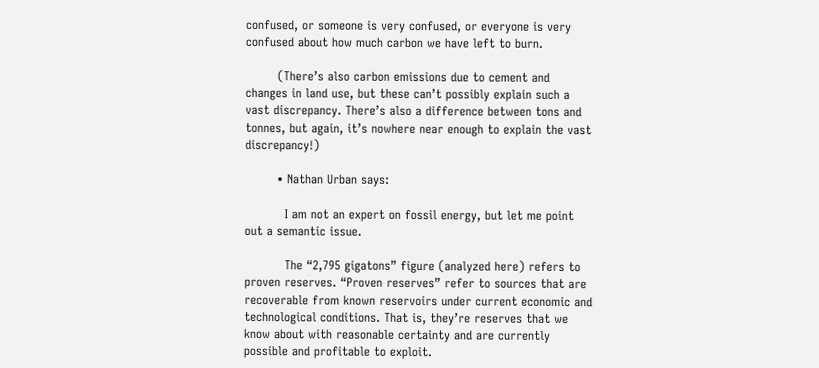confused, or someone is very confused, or everyone is very confused about how much carbon we have left to burn.

        (There’s also carbon emissions due to cement and changes in land use, but these can’t possibly explain such a vast discrepancy. There’s also a difference between tons and tonnes, but again, it’s nowhere near enough to explain the vast discrepancy!)

        • Nathan Urban says:

          I am not an expert on fossil energy, but let me point out a semantic issue.

          The “2,795 gigatons” figure (analyzed here) refers to proven reserves. “Proven reserves” refer to sources that are recoverable from known reservoirs under current economic and technological conditions. That is, they’re reserves that we know about with reasonable certainty and are currently possible and profitable to exploit.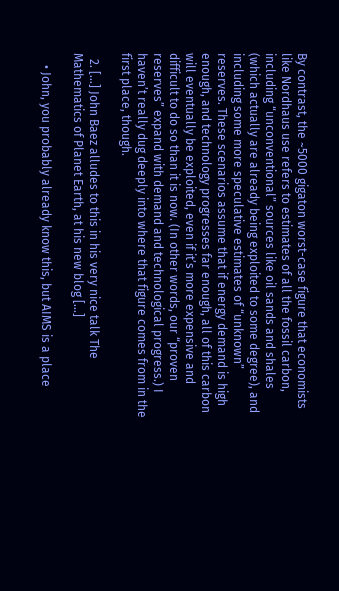By contrast, the ~5000 gigaton worst-case figure that economists like Nordhaus use refers to estimates of all the fossil carbon, including “unconventional” sources like oil sands and shales (which actually are already being exploited to some degree), and including some more speculative estimates of “unknown” reserves. These scenarios assume that if energy demand is high enough, and technology progresses far enough, all of this carbon will eventually be exploited, even if it’s more expensive and difficult to do so than it is now. (In other words, our “proven reserves” expand with demand and technological progress.) I haven’t really dug deeply into where that figure comes from in the first place, though.

  2. […] John Baez alludes to this in his very nice talk The Mathematics of Planet Earth, at his new blog […]

    • John, you probably already know this, but AIMS is a place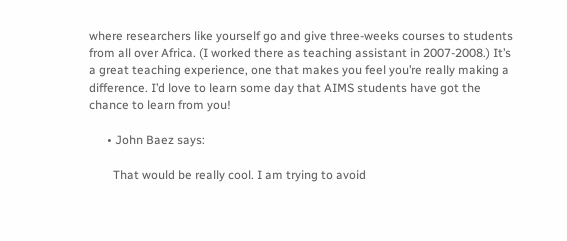where researchers like yourself go and give three-weeks courses to students from all over Africa. (I worked there as teaching assistant in 2007-2008.) It’s a great teaching experience, one that makes you feel you’re really making a difference. I’d love to learn some day that AIMS students have got the chance to learn from you!

      • John Baez says:

        That would be really cool. I am trying to avoid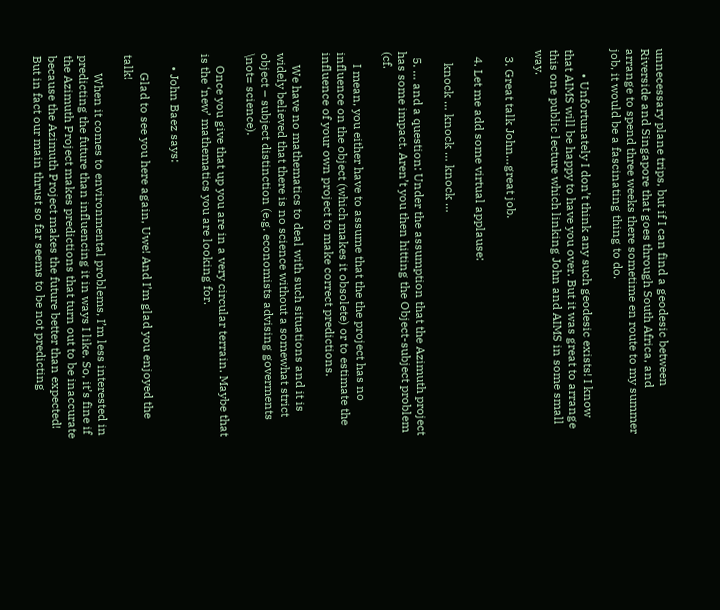unnecessary plane trips, but if I can find a geodesic between Riverside and Singapore that goes through South Africa, and arrange to spend three weeks there sometime en route to my summer job, it would be a fascinating thing to do.

        • Unfortunately I don’t think any such geodesic exists! I know that AIMS will be happy to have you over. But it was great to arrange this one public lecture which linking John and AIMS in some small way.

  3. Great talk John…great job.

  4. Let me add some virtual applause:

    knock … knock … knock …

  5. … and a question: Under the assumption that the Azimuth project has some impact. Aren’t you then hitting the Object-subject problem (cf.

    I mean, you either have to assume that the the project has no influence on the object (which makes it obsolete) or to estimate the influence of your own project to make correct predictions.

    We have no mathematics to deal with such situations and it is widely believed that there is no science without a somewhat strict object – subject distinction (e.g. economists advising goverments \not= science).

    Once you give that up you are in a very circular terrain. Maybe that is the ‘new’ mathematics you are looking for.

    • John Baez says:

      Glad to see you here again, Uwe! And I’m glad you enjoyed the talk!

      When it comes to environmental problems, I’m less interested in predicting the future than influencing it in ways I like. So, it’s fine if the Azimuth Project makes predictions that turn out to be inaccurate because the Azimuth Project makes the future better than expected! But in fact our main thrust so far seems to be not predicting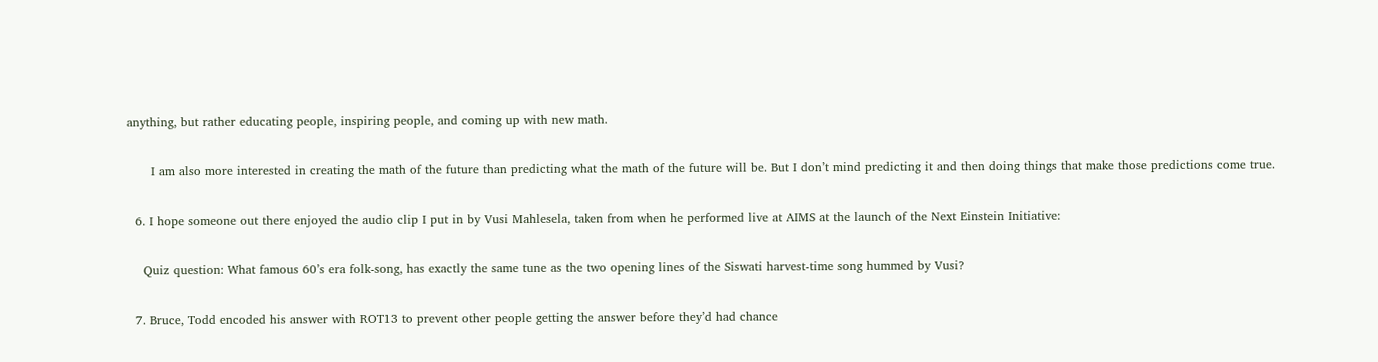anything, but rather educating people, inspiring people, and coming up with new math.

      I am also more interested in creating the math of the future than predicting what the math of the future will be. But I don’t mind predicting it and then doing things that make those predictions come true.

  6. I hope someone out there enjoyed the audio clip I put in by Vusi Mahlesela, taken from when he performed live at AIMS at the launch of the Next Einstein Initiative:

    Quiz question: What famous 60’s era folk-song, has exactly the same tune as the two opening lines of the Siswati harvest-time song hummed by Vusi?

  7. Bruce, Todd encoded his answer with ROT13 to prevent other people getting the answer before they’d had chance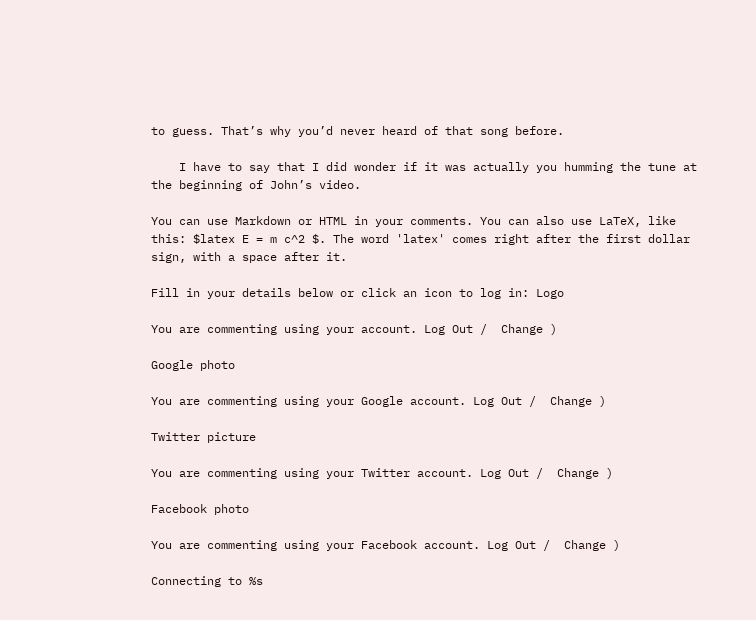to guess. That’s why you’d never heard of that song before.

    I have to say that I did wonder if it was actually you humming the tune at the beginning of John’s video.

You can use Markdown or HTML in your comments. You can also use LaTeX, like this: $latex E = m c^2 $. The word 'latex' comes right after the first dollar sign, with a space after it.

Fill in your details below or click an icon to log in: Logo

You are commenting using your account. Log Out /  Change )

Google photo

You are commenting using your Google account. Log Out /  Change )

Twitter picture

You are commenting using your Twitter account. Log Out /  Change )

Facebook photo

You are commenting using your Facebook account. Log Out /  Change )

Connecting to %s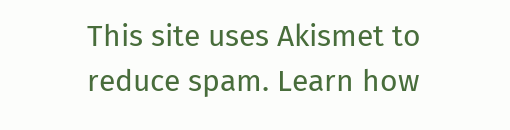This site uses Akismet to reduce spam. Learn how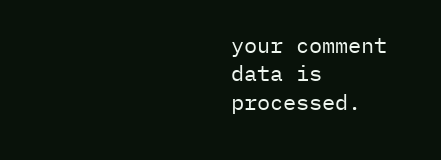your comment data is processed.